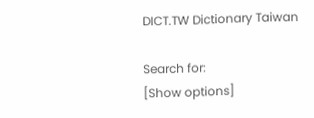DICT.TW Dictionary Taiwan

Search for:
[Show options]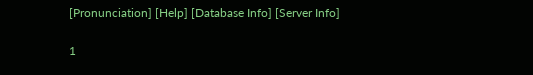[Pronunciation] [Help] [Database Info] [Server Info]

1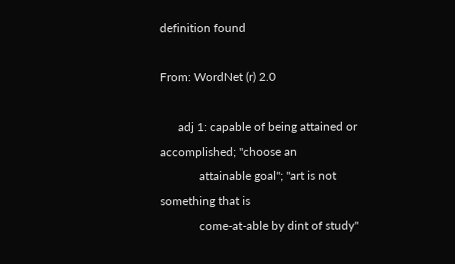definition found

From: WordNet (r) 2.0

      adj 1: capable of being attained or accomplished; "choose an
             attainable goal"; "art is not something that is
             come-at-able by dint of study"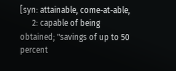[syn: attainable, come-at-able,
      2: capable of being obtained; "savings of up to 50 percent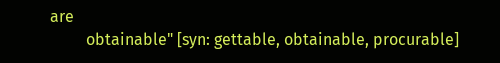are
         obtainable" [syn: gettable, obtainable, procurable]